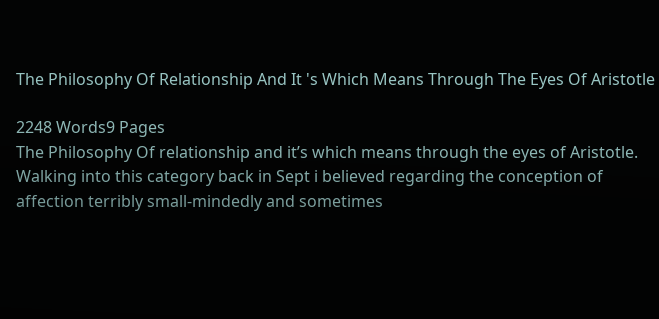The Philosophy Of Relationship And It 's Which Means Through The Eyes Of Aristotle

2248 Words9 Pages
The Philosophy Of relationship and it’s which means through the eyes of Aristotle. Walking into this category back in Sept i believed regarding the conception of affection terribly small-mindedly and sometimes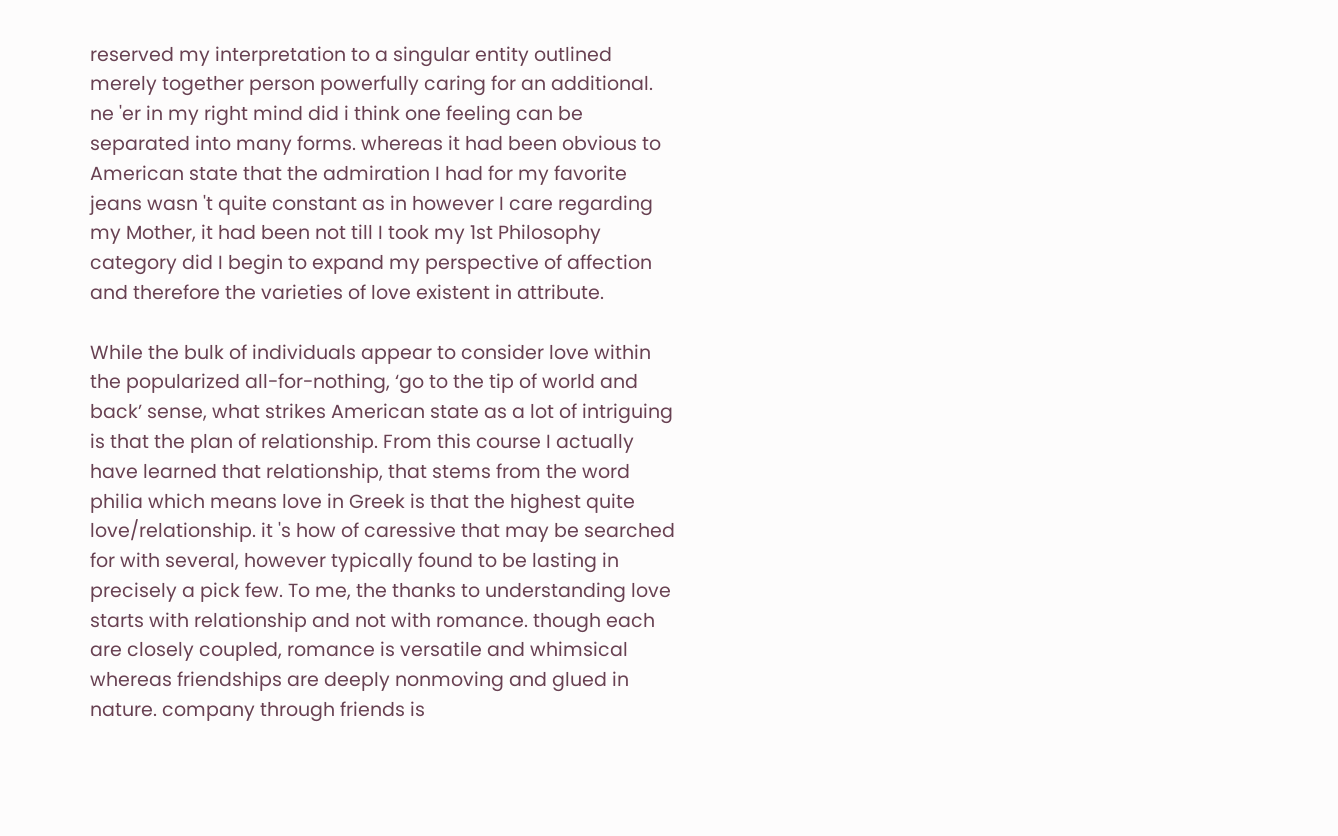reserved my interpretation to a singular entity outlined merely together person powerfully caring for an additional. ne 'er in my right mind did i think one feeling can be separated into many forms. whereas it had been obvious to American state that the admiration I had for my favorite jeans wasn 't quite constant as in however I care regarding my Mother, it had been not till I took my 1st Philosophy category did I begin to expand my perspective of affection and therefore the varieties of love existent in attribute.

While the bulk of individuals appear to consider love within the popularized all-for-nothing, ‘go to the tip of world and back’ sense, what strikes American state as a lot of intriguing is that the plan of relationship. From this course I actually have learned that relationship, that stems from the word philia which means love in Greek is that the highest quite love/relationship. it 's how of caressive that may be searched for with several, however typically found to be lasting in precisely a pick few. To me, the thanks to understanding love starts with relationship and not with romance. though each are closely coupled, romance is versatile and whimsical whereas friendships are deeply nonmoving and glued in nature. company through friends is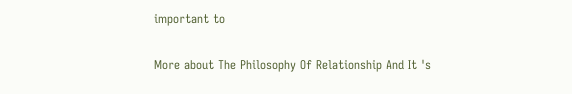important to

More about The Philosophy Of Relationship And It 's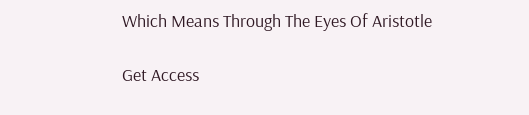Which Means Through The Eyes Of Aristotle

Get Access